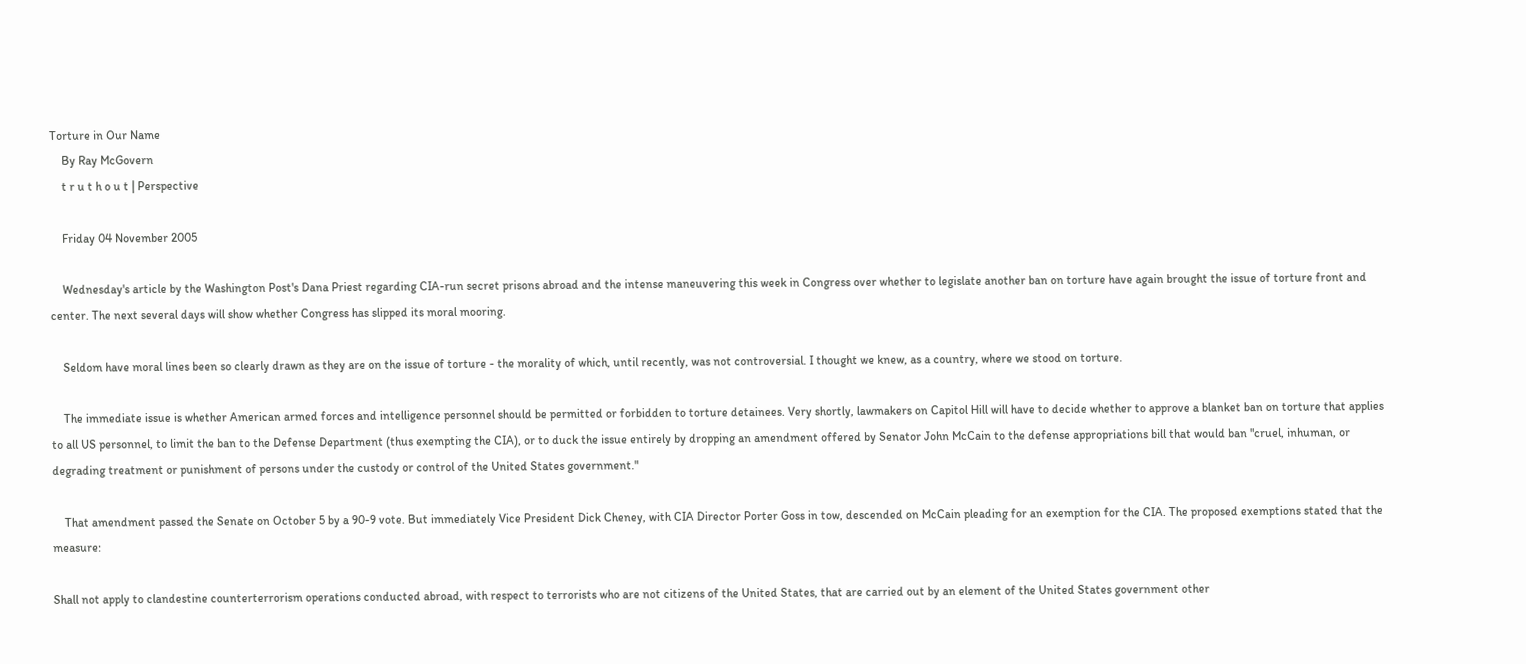Torture in Our Name
    By Ray McGovern
    t r u t h o u t | Perspective

    Friday 04 November 2005

    Wednesday's article by the Washington Post's Dana Priest regarding CIA-run secret prisons abroad and the intense maneuvering this week in Congress over whether to legislate another ban on torture have again brought the issue of torture front and center. The next several days will show whether Congress has slipped its moral mooring.

    Seldom have moral lines been so clearly drawn as they are on the issue of torture - the morality of which, until recently, was not controversial. I thought we knew, as a country, where we stood on torture.

    The immediate issue is whether American armed forces and intelligence personnel should be permitted or forbidden to torture detainees. Very shortly, lawmakers on Capitol Hill will have to decide whether to approve a blanket ban on torture that applies to all US personnel, to limit the ban to the Defense Department (thus exempting the CIA), or to duck the issue entirely by dropping an amendment offered by Senator John McCain to the defense appropriations bill that would ban "cruel, inhuman, or degrading treatment or punishment of persons under the custody or control of the United States government."

    That amendment passed the Senate on October 5 by a 90-9 vote. But immediately Vice President Dick Cheney, with CIA Director Porter Goss in tow, descended on McCain pleading for an exemption for the CIA. The proposed exemptions stated that the measure:

Shall not apply to clandestine counterterrorism operations conducted abroad, with respect to terrorists who are not citizens of the United States, that are carried out by an element of the United States government other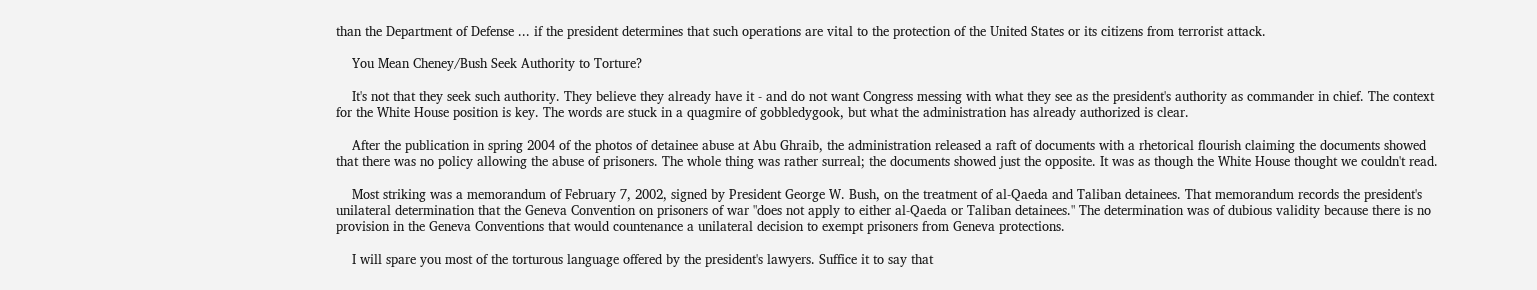than the Department of Defense ... if the president determines that such operations are vital to the protection of the United States or its citizens from terrorist attack.

    You Mean Cheney/Bush Seek Authority to Torture?

    It's not that they seek such authority. They believe they already have it - and do not want Congress messing with what they see as the president's authority as commander in chief. The context for the White House position is key. The words are stuck in a quagmire of gobbledygook, but what the administration has already authorized is clear.

    After the publication in spring 2004 of the photos of detainee abuse at Abu Ghraib, the administration released a raft of documents with a rhetorical flourish claiming the documents showed that there was no policy allowing the abuse of prisoners. The whole thing was rather surreal; the documents showed just the opposite. It was as though the White House thought we couldn't read.

    Most striking was a memorandum of February 7, 2002, signed by President George W. Bush, on the treatment of al-Qaeda and Taliban detainees. That memorandum records the president's unilateral determination that the Geneva Convention on prisoners of war "does not apply to either al-Qaeda or Taliban detainees." The determination was of dubious validity because there is no provision in the Geneva Conventions that would countenance a unilateral decision to exempt prisoners from Geneva protections.

    I will spare you most of the torturous language offered by the president's lawyers. Suffice it to say that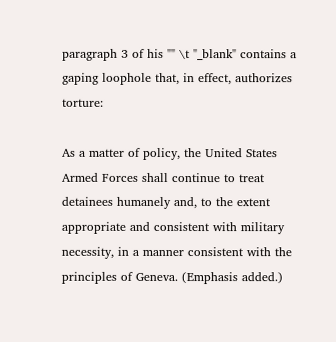paragraph 3 of his "" \t "_blank" contains a gaping loophole that, in effect, authorizes torture:

As a matter of policy, the United States Armed Forces shall continue to treat detainees humanely and, to the extent appropriate and consistent with military necessity, in a manner consistent with the principles of Geneva. (Emphasis added.)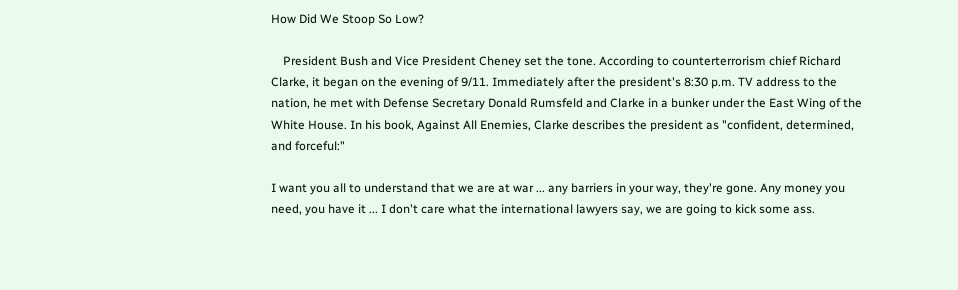How Did We Stoop So Low?

    President Bush and Vice President Cheney set the tone. According to counterterrorism chief Richard Clarke, it began on the evening of 9/11. Immediately after the president's 8:30 p.m. TV address to the nation, he met with Defense Secretary Donald Rumsfeld and Clarke in a bunker under the East Wing of the White House. In his book, Against All Enemies, Clarke describes the president as "confident, determined, and forceful:"

I want you all to understand that we are at war ... any barriers in your way, they're gone. Any money you need, you have it ... I don't care what the international lawyers say, we are going to kick some ass.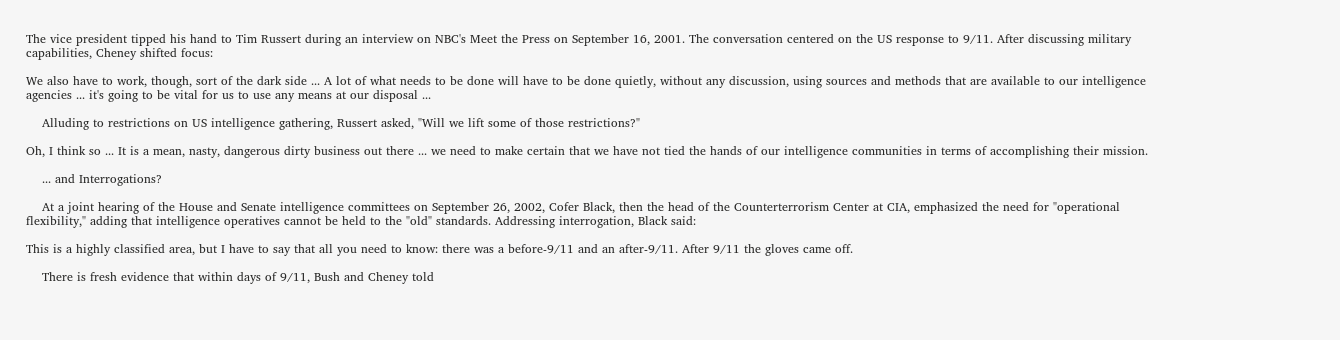The vice president tipped his hand to Tim Russert during an interview on NBC's Meet the Press on September 16, 2001. The conversation centered on the US response to 9/11. After discussing military capabilities, Cheney shifted focus:

We also have to work, though, sort of the dark side ... A lot of what needs to be done will have to be done quietly, without any discussion, using sources and methods that are available to our intelligence agencies ... it's going to be vital for us to use any means at our disposal ...

    Alluding to restrictions on US intelligence gathering, Russert asked, "Will we lift some of those restrictions?"

Oh, I think so ... It is a mean, nasty, dangerous dirty business out there ... we need to make certain that we have not tied the hands of our intelligence communities in terms of accomplishing their mission.

    ... and Interrogations?

    At a joint hearing of the House and Senate intelligence committees on September 26, 2002, Cofer Black, then the head of the Counterterrorism Center at CIA, emphasized the need for "operational flexibility," adding that intelligence operatives cannot be held to the "old" standards. Addressing interrogation, Black said:

This is a highly classified area, but I have to say that all you need to know: there was a before-9/11 and an after-9/11. After 9/11 the gloves came off.

    There is fresh evidence that within days of 9/11, Bush and Cheney told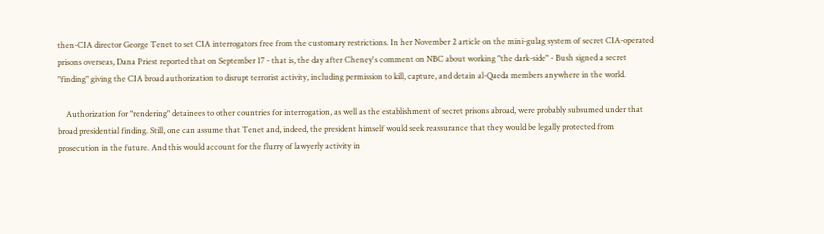then-CIA director George Tenet to set CIA interrogators free from the customary restrictions. In her November 2 article on the mini-gulag system of secret CIA-operated prisons overseas, Dana Priest reported that on September 17 - that is, the day after Cheney's comment on NBC about working "the dark-side" - Bush signed a secret "finding" giving the CIA broad authorization to disrupt terrorist activity, including permission to kill, capture, and detain al-Qaeda members anywhere in the world.

    Authorization for "rendering" detainees to other countries for interrogation, as well as the establishment of secret prisons abroad, were probably subsumed under that broad presidential finding. Still, one can assume that Tenet and, indeed, the president himself would seek reassurance that they would be legally protected from prosecution in the future. And this would account for the flurry of lawyerly activity in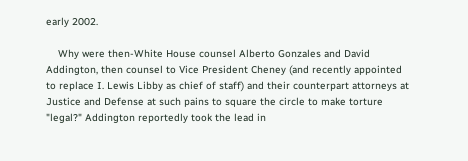early 2002.

    Why were then-White House counsel Alberto Gonzales and David Addington, then counsel to Vice President Cheney (and recently appointed to replace I. Lewis Libby as chief of staff) and their counterpart attorneys at Justice and Defense at such pains to square the circle to make torture "legal?" Addington reportedly took the lead in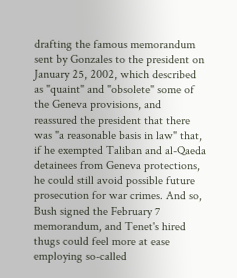drafting the famous memorandum sent by Gonzales to the president on January 25, 2002, which described as "quaint" and "obsolete" some of the Geneva provisions, and reassured the president that there was "a reasonable basis in law" that, if he exempted Taliban and al-Qaeda detainees from Geneva protections, he could still avoid possible future prosecution for war crimes. And so, Bush signed the February 7 memorandum, and Tenet's hired thugs could feel more at ease employing so-called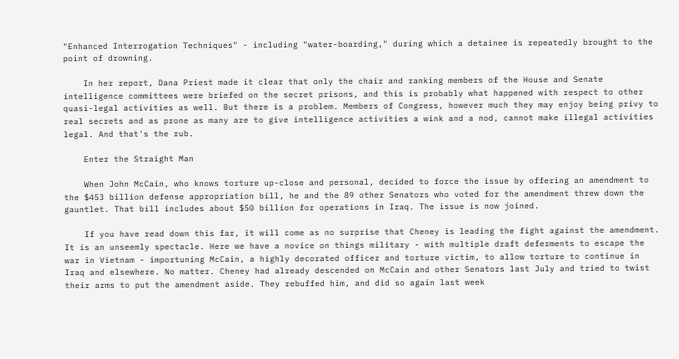"Enhanced Interrogation Techniques" - including "water-boarding," during which a detainee is repeatedly brought to the point of drowning.

    In her report, Dana Priest made it clear that only the chair and ranking members of the House and Senate intelligence committees were briefed on the secret prisons, and this is probably what happened with respect to other quasi-legal activities as well. But there is a problem. Members of Congress, however much they may enjoy being privy to real secrets and as prone as many are to give intelligence activities a wink and a nod, cannot make illegal activities legal. And that's the rub.

    Enter the Straight Man

    When John McCain, who knows torture up-close and personal, decided to force the issue by offering an amendment to the $453 billion defense appropriation bill, he and the 89 other Senators who voted for the amendment threw down the gauntlet. That bill includes about $50 billion for operations in Iraq. The issue is now joined.

    If you have read down this far, it will come as no surprise that Cheney is leading the fight against the amendment. It is an unseemly spectacle. Here we have a novice on things military - with multiple draft deferments to escape the war in Vietnam - importuning McCain, a highly decorated officer and torture victim, to allow torture to continue in Iraq and elsewhere. No matter. Cheney had already descended on McCain and other Senators last July and tried to twist their arms to put the amendment aside. They rebuffed him, and did so again last week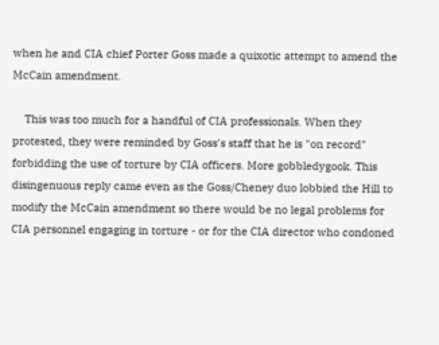when he and CIA chief Porter Goss made a quixotic attempt to amend the McCain amendment.

    This was too much for a handful of CIA professionals. When they protested, they were reminded by Goss's staff that he is "on record" forbidding the use of torture by CIA officers. More gobbledygook. This disingenuous reply came even as the Goss/Cheney duo lobbied the Hill to modify the McCain amendment so there would be no legal problems for CIA personnel engaging in torture - or for the CIA director who condoned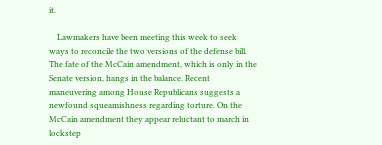it.

    Lawmakers have been meeting this week to seek ways to reconcile the two versions of the defense bill. The fate of the McCain amendment, which is only in the Senate version, hangs in the balance. Recent maneuvering among House Republicans suggests a newfound squeamishness regarding torture. On the McCain amendment they appear reluctant to march in lockstep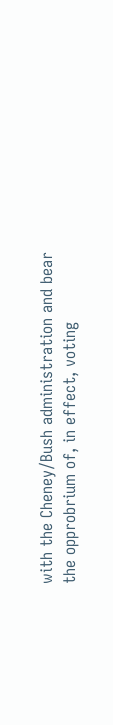with the Cheney/Bush administration and bear the opprobrium of, in effect, voting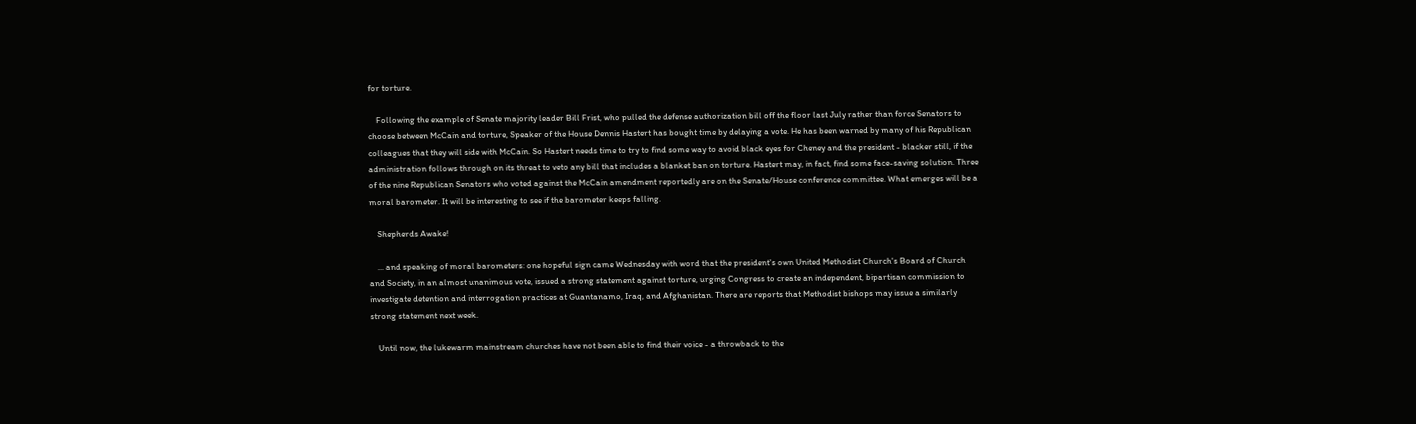for torture.

    Following the example of Senate majority leader Bill Frist, who pulled the defense authorization bill off the floor last July rather than force Senators to choose between McCain and torture, Speaker of the House Dennis Hastert has bought time by delaying a vote. He has been warned by many of his Republican colleagues that they will side with McCain. So Hastert needs time to try to find some way to avoid black eyes for Cheney and the president - blacker still, if the administration follows through on its threat to veto any bill that includes a blanket ban on torture. Hastert may, in fact, find some face-saving solution. Three of the nine Republican Senators who voted against the McCain amendment reportedly are on the Senate/House conference committee. What emerges will be a moral barometer. It will be interesting to see if the barometer keeps falling.

    Shepherds Awake!

    ... and speaking of moral barometers: one hopeful sign came Wednesday with word that the president's own United Methodist Church's Board of Church and Society, in an almost unanimous vote, issued a strong statement against torture, urging Congress to create an independent, bipartisan commission to investigate detention and interrogation practices at Guantanamo, Iraq, and Afghanistan. There are reports that Methodist bishops may issue a similarly strong statement next week.

    Until now, the lukewarm mainstream churches have not been able to find their voice - a throwback to the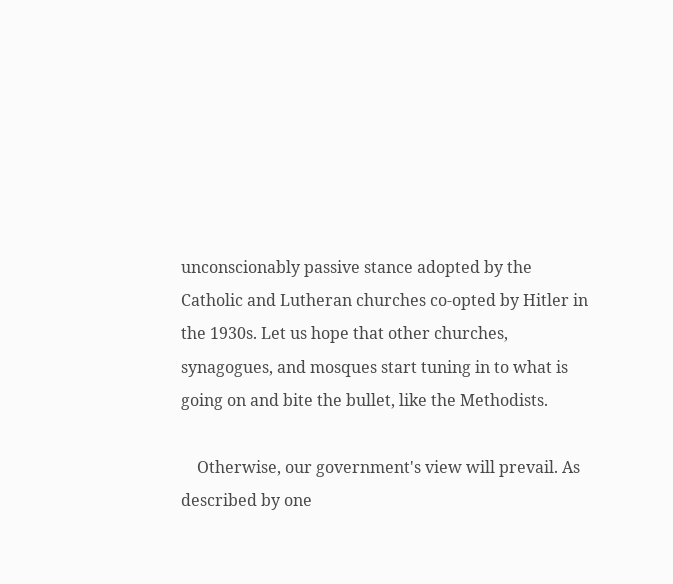unconscionably passive stance adopted by the Catholic and Lutheran churches co-opted by Hitler in the 1930s. Let us hope that other churches, synagogues, and mosques start tuning in to what is going on and bite the bullet, like the Methodists.

    Otherwise, our government's view will prevail. As described by one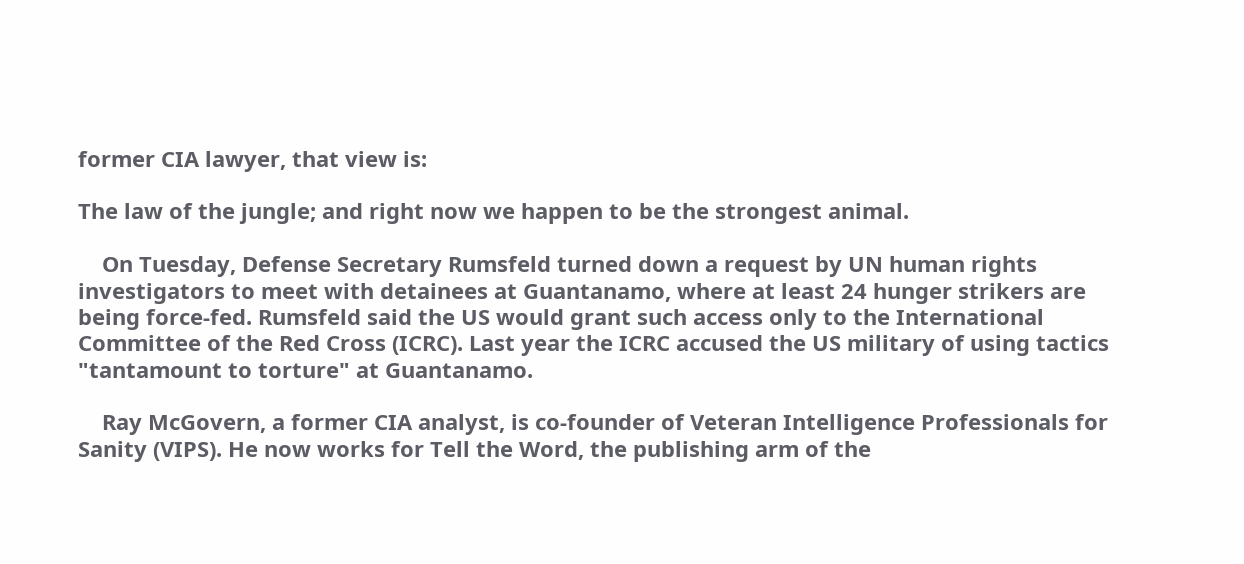former CIA lawyer, that view is:

The law of the jungle; and right now we happen to be the strongest animal.

    On Tuesday, Defense Secretary Rumsfeld turned down a request by UN human rights investigators to meet with detainees at Guantanamo, where at least 24 hunger strikers are being force-fed. Rumsfeld said the US would grant such access only to the International Committee of the Red Cross (ICRC). Last year the ICRC accused the US military of using tactics "tantamount to torture" at Guantanamo.

    Ray McGovern, a former CIA analyst, is co-founder of Veteran Intelligence Professionals for Sanity (VIPS). He now works for Tell the Word, the publishing arm of the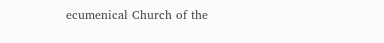ecumenical Church of the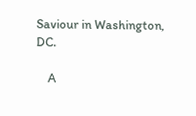Saviour in Washington, DC.

    A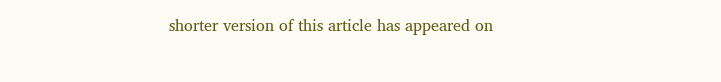shorter version of this article has appeared on